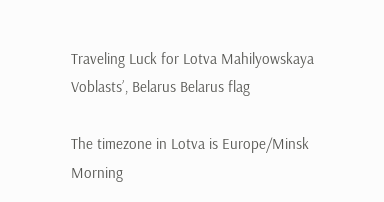Traveling Luck for Lotva Mahilyowskaya Voblastsʼ, Belarus Belarus flag

The timezone in Lotva is Europe/Minsk
Morning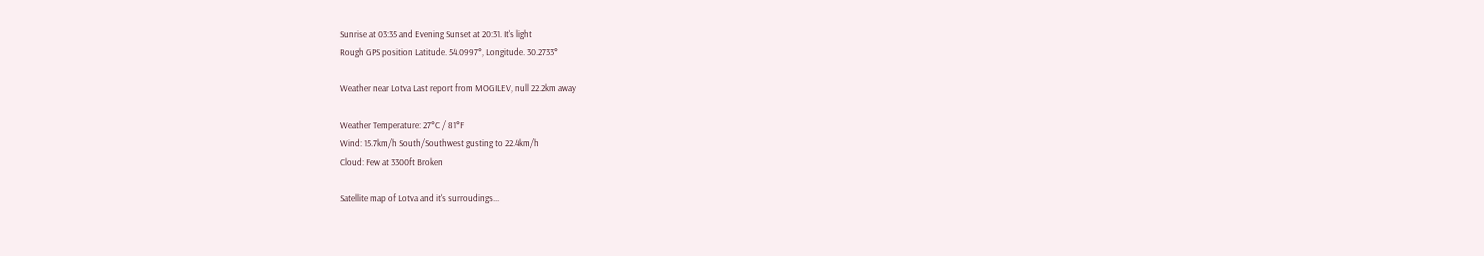Sunrise at 03:35 and Evening Sunset at 20:31. It's light
Rough GPS position Latitude. 54.0997°, Longitude. 30.2733°

Weather near Lotva Last report from MOGILEV, null 22.2km away

Weather Temperature: 27°C / 81°F
Wind: 15.7km/h South/Southwest gusting to 22.4km/h
Cloud: Few at 3300ft Broken

Satellite map of Lotva and it's surroudings...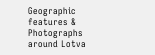Geographic features & Photographs around Lotva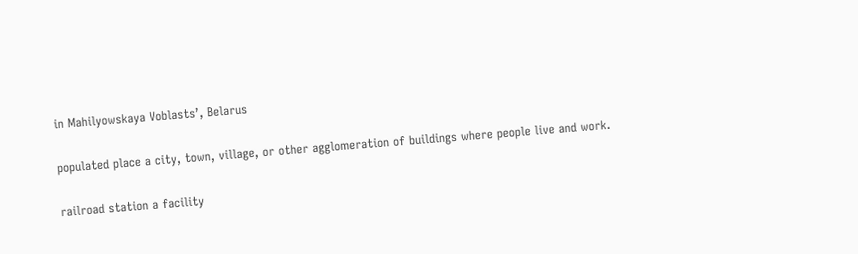in Mahilyowskaya Voblastsʼ, Belarus

populated place a city, town, village, or other agglomeration of buildings where people live and work.

railroad station a facility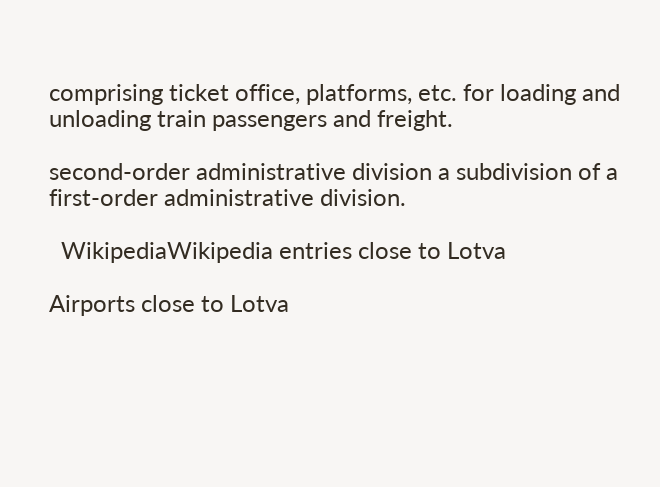comprising ticket office, platforms, etc. for loading and unloading train passengers and freight.

second-order administrative division a subdivision of a first-order administrative division.

  WikipediaWikipedia entries close to Lotva

Airports close to Lotva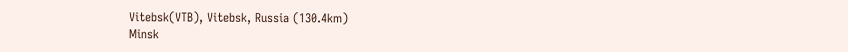Vitebsk(VTB), Vitebsk, Russia (130.4km)
Minsk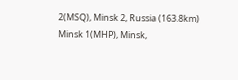2(MSQ), Minsk 2, Russia (163.8km)
Minsk 1(MHP), Minsk,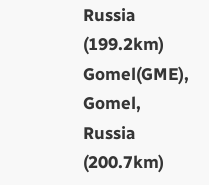Russia (199.2km)
Gomel(GME), Gomel, Russia (200.7km)